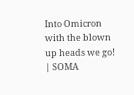Into Omicron with the blown up heads we go! | SOMA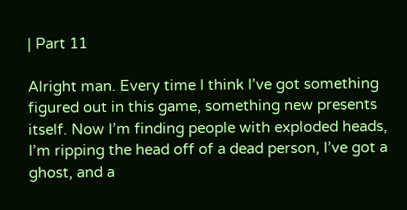| Part 11

Alright man. Every time I think I’ve got something figured out in this game, something new presents itself. Now I’m finding people with exploded heads, I’m ripping the head off of a dead person, I’ve got a ghost, and a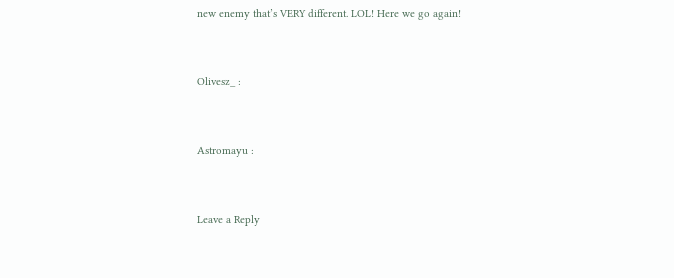new enemy that’s VERY different. LOL! Here we go again!


Olivesz_ :


Astromayu :


Leave a Reply